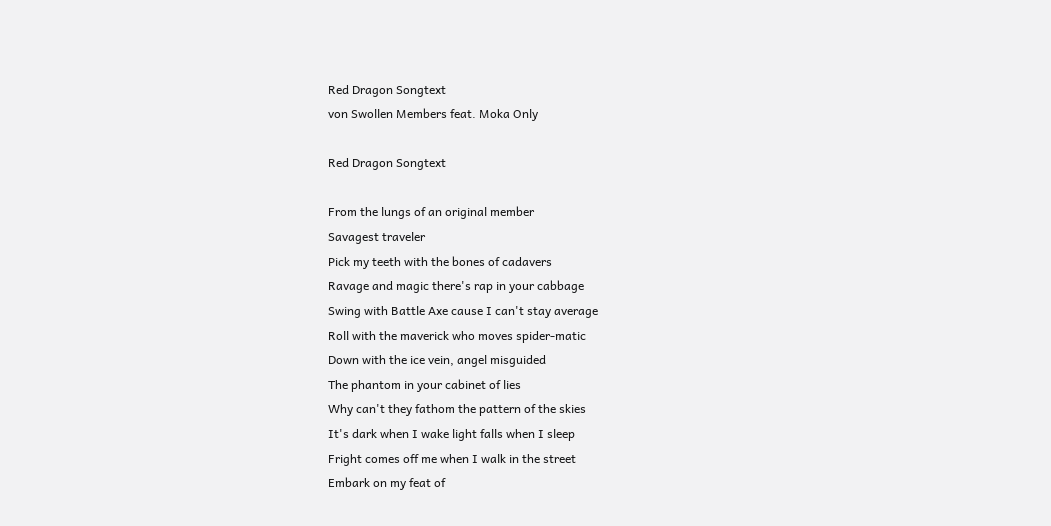Red Dragon Songtext
von Swollen Members feat. Moka Only

Red Dragon Songtext

From the lungs of an original member
Savagest traveler
Pick my teeth with the bones of cadavers
Ravage and magic there's rap in your cabbage
Swing with Battle Axe cause I can't stay average
Roll with the maverick who moves spider-matic
Down with the ice vein, angel misguided
The phantom in your cabinet of lies
Why can't they fathom the pattern of the skies
It's dark when I wake light falls when I sleep
Fright comes off me when I walk in the street
Embark on my feat of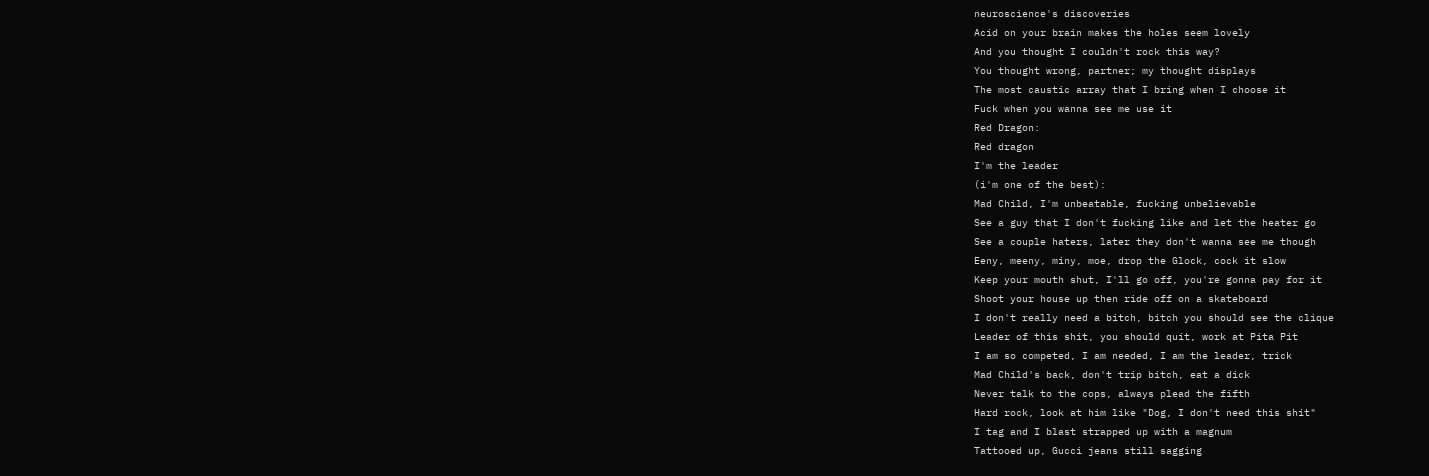neuroscience's discoveries
Acid on your brain makes the holes seem lovely
And you thought I couldn't rock this way?
You thought wrong, partner; my thought displays
The most caustic array that I bring when I choose it
Fuck when you wanna see me use it
Red Dragon:
Red dragon
I'm the leader
(i'm one of the best):
Mad Child, I'm unbeatable, fucking unbelievable
See a guy that I don't fucking like and let the heater go
See a couple haters, later they don't wanna see me though
Eeny, meeny, miny, moe, drop the Glock, cock it slow
Keep your mouth shut, I'll go off, you're gonna pay for it
Shoot your house up then ride off on a skateboard
I don't really need a bitch, bitch you should see the clique
Leader of this shit, you should quit, work at Pita Pit
I am so competed, I am needed, I am the leader, trick
Mad Child's back, don't trip bitch, eat a dick
Never talk to the cops, always plead the fifth
Hard rock, look at him like "Dog, I don't need this shit"
I tag and I blast strapped up with a magnum
Tattooed up, Gucci jeans still sagging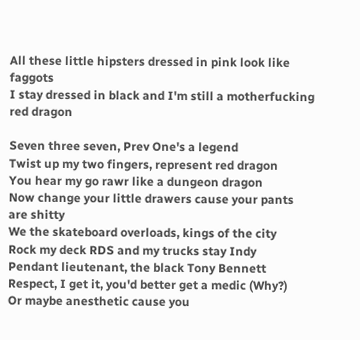All these little hipsters dressed in pink look like faggots
I stay dressed in black and I'm still a motherfucking red dragon

Seven three seven, Prev One's a legend
Twist up my two fingers, represent red dragon
You hear my go rawr like a dungeon dragon
Now change your little drawers cause your pants are shitty
We the skateboard overloads, kings of the city
Rock my deck RDS and my trucks stay Indy
Pendant lieutenant, the black Tony Bennett
Respect, I get it, you'd better get a medic (Why?)
Or maybe anesthetic cause you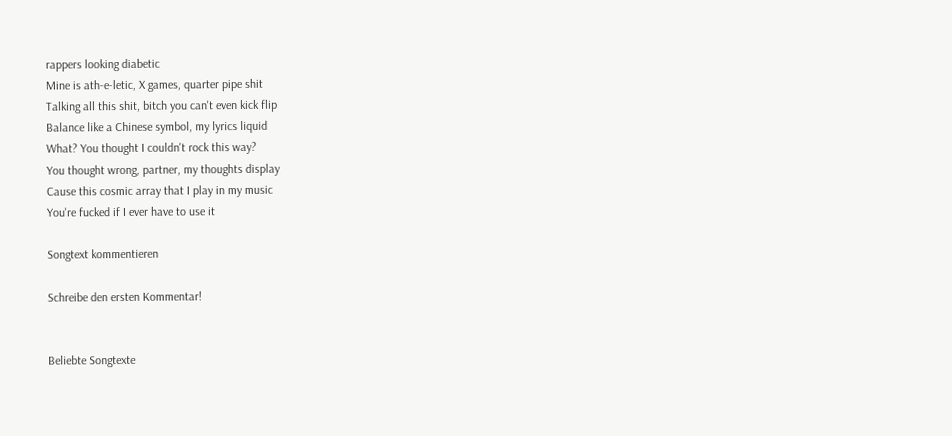rappers looking diabetic
Mine is ath-e-letic, X games, quarter pipe shit
Talking all this shit, bitch you can't even kick flip
Balance like a Chinese symbol, my lyrics liquid
What? You thought I couldn't rock this way?
You thought wrong, partner, my thoughts display
Cause this cosmic array that I play in my music
You're fucked if I ever have to use it

Songtext kommentieren

Schreibe den ersten Kommentar!


Beliebte Songtexte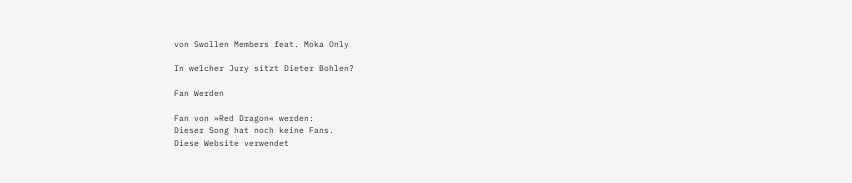von Swollen Members feat. Moka Only

In welcher Jury sitzt Dieter Bohlen?

Fan Werden

Fan von »Red Dragon« werden:
Dieser Song hat noch keine Fans.
Diese Website verwendet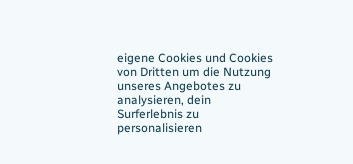eigene Cookies und Cookies von Dritten um die Nutzung unseres Angebotes zu analysieren, dein Surferlebnis zu personalisieren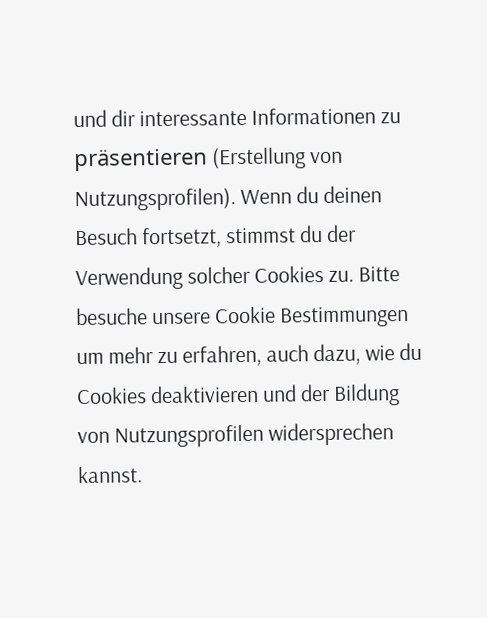und dir interessante Informationen zu präsentieren (Erstellung von Nutzungsprofilen). Wenn du deinen Besuch fortsetzt, stimmst du der Verwendung solcher Cookies zu. Bitte besuche unsere Cookie Bestimmungen um mehr zu erfahren, auch dazu, wie du Cookies deaktivieren und der Bildung von Nutzungsprofilen widersprechen kannst.